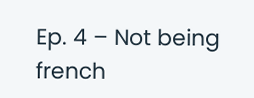Ep. 4 – Not being french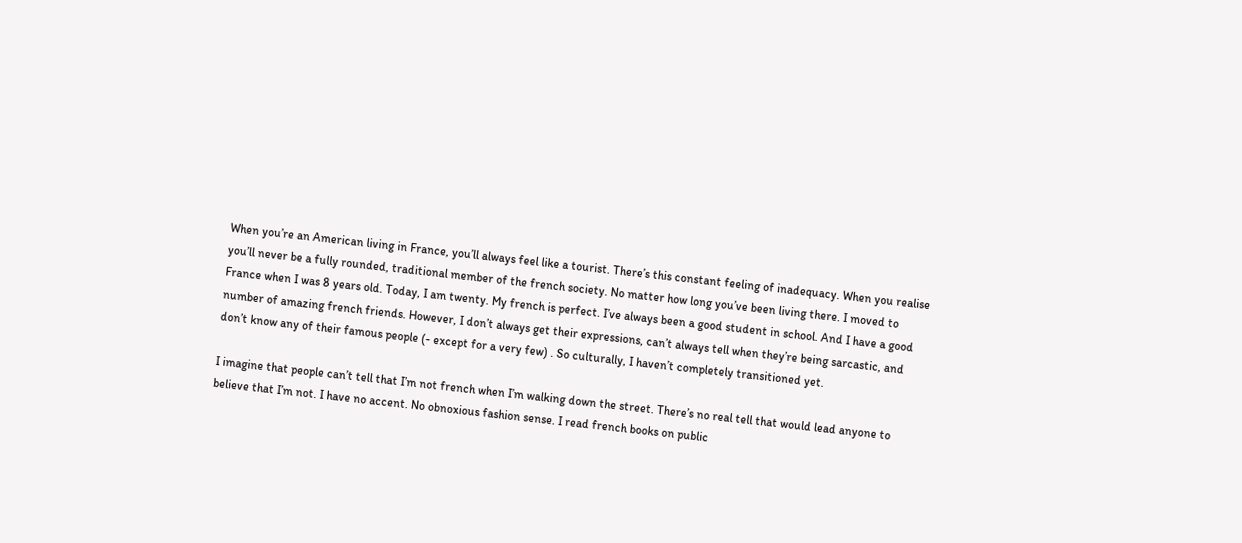When you’re an American living in France, you’ll always feel like a tourist. There’s this constant feeling of inadequacy. When you realise you’ll never be a fully rounded, traditional member of the french society. No matter how long you’ve been living there. I moved to France when I was 8 years old. Today, I am twenty. My french is perfect. I’ve always been a good student in school. And I have a good number of amazing french friends. However, I don’t always get their expressions, can’t always tell when they’re being sarcastic, and don’t know any of their famous people (- except for a very few) . So culturally, I haven’t completely transitioned yet.

I imagine that people can’t tell that I’m not french when I’m walking down the street. There’s no real tell that would lead anyone to believe that I’m not. I have no accent. No obnoxious fashion sense. I read french books on public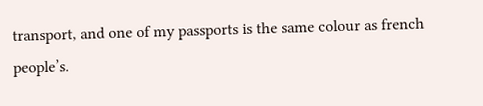transport, and one of my passports is the same colour as french people’s.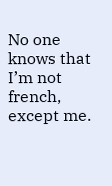No one knows that I’m not french, except me.